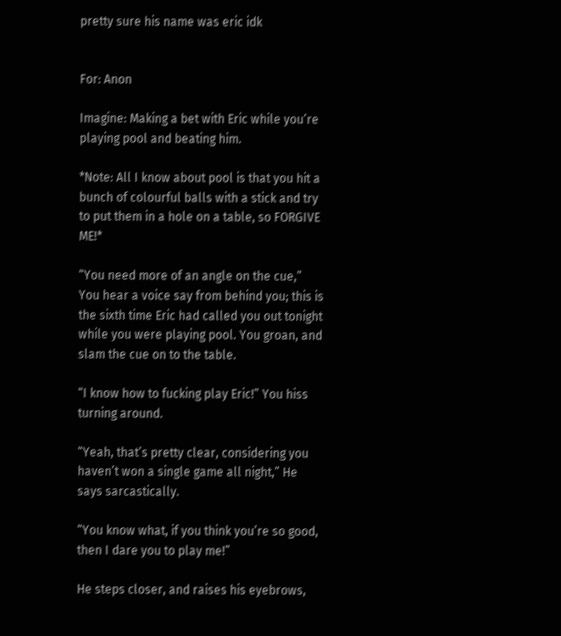pretty sure his name was eric idk


For: Anon

Imagine: Making a bet with Eric while you’re playing pool and beating him.

*Note: All I know about pool is that you hit a bunch of colourful balls with a stick and try to put them in a hole on a table, so FORGIVE ME!*

“You need more of an angle on the cue,” You hear a voice say from behind you; this is the sixth time Eric had called you out tonight while you were playing pool. You groan, and slam the cue on to the table.

“I know how to fucking play Eric!” You hiss turning around.

“Yeah, that’s pretty clear, considering you haven’t won a single game all night,” He says sarcastically.

“You know what, if you think you’re so good, then I dare you to play me!”

He steps closer, and raises his eyebrows,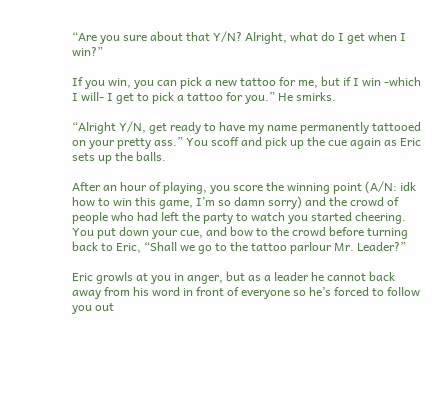“Are you sure about that Y/N? Alright, what do I get when I win?”

If you win, you can pick a new tattoo for me, but if I win -which I will- I get to pick a tattoo for you.” He smirks.

“Alright Y/N, get ready to have my name permanently tattooed on your pretty ass.” You scoff and pick up the cue again as Eric sets up the balls.

After an hour of playing, you score the winning point (A/N: idk how to win this game, I’m so damn sorry) and the crowd of people who had left the party to watch you started cheering. You put down your cue, and bow to the crowd before turning back to Eric, “Shall we go to the tattoo parlour Mr. Leader?”

Eric growls at you in anger, but as a leader he cannot back away from his word in front of everyone so he’s forced to follow you out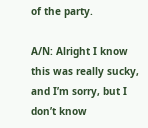of the party.

A/N: Alright I know this was really sucky, and I’m sorry, but I don’t know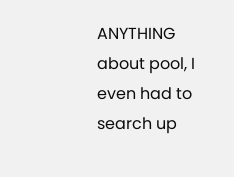ANYTHING about pool, I even had to search up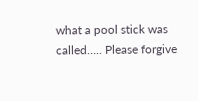what a pool stick was called….. Please forgive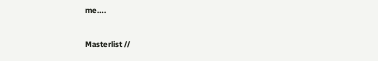me….

Masterlist //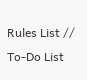Rules List // To-Do List